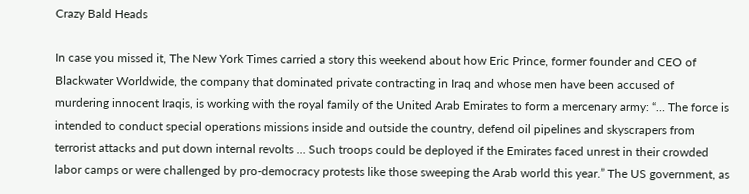Crazy Bald Heads

In case you missed it, The New York Times carried a story this weekend about how Eric Prince, former founder and CEO of Blackwater Worldwide, the company that dominated private contracting in Iraq and whose men have been accused of murdering innocent Iraqis, is working with the royal family of the United Arab Emirates to form a mercenary army: “… The force is intended to conduct special operations missions inside and outside the country, defend oil pipelines and skyscrapers from terrorist attacks and put down internal revolts … Such troops could be deployed if the Emirates faced unrest in their crowded labor camps or were challenged by pro-democracy protests like those sweeping the Arab world this year.” The US government, as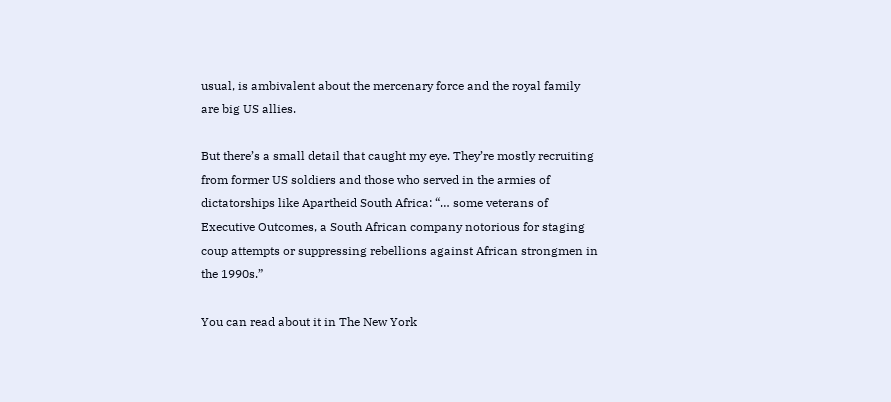usual, is ambivalent about the mercenary force and the royal family are big US allies.

But there’s a small detail that caught my eye. They’re mostly recruiting from former US soldiers and those who served in the armies of dictatorships like Apartheid South Africa: “… some veterans of Executive Outcomes, a South African company notorious for staging coup attempts or suppressing rebellions against African strongmen in the 1990s.”

You can read about it in The New York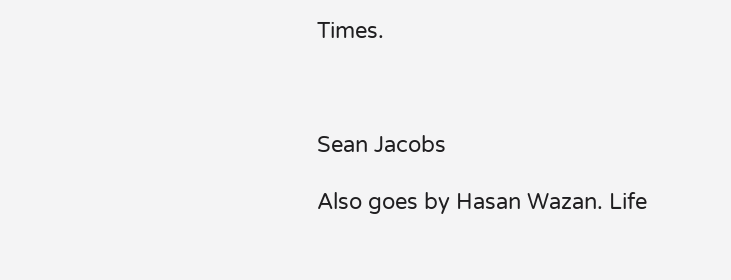Times.



Sean Jacobs

Also goes by Hasan Wazan. Life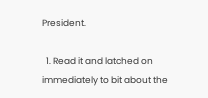President.

  1. Read it and latched on immediately to bit about the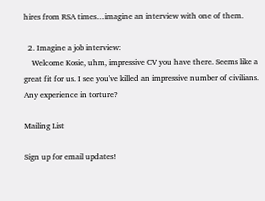hires from RSA times…imagine an interview with one of them.

  2. Imagine a job interview:
    Welcome Kosie, uhm, impressive CV you have there. Seems like a great fit for us. I see you've killed an impressive number of civilians. Any experience in torture?

Mailing List

Sign up for email updates!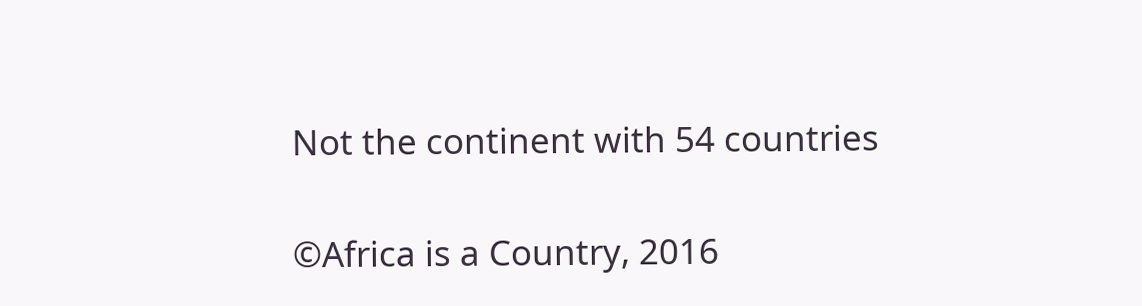Not the continent with 54 countries

©Africa is a Country, 2016